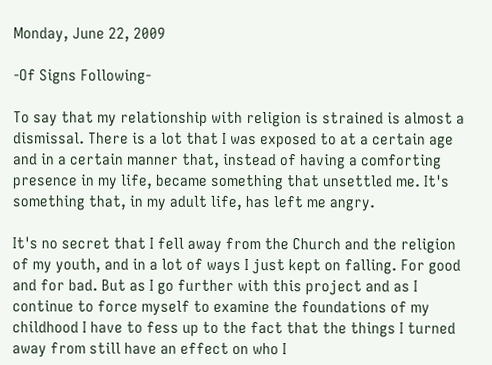Monday, June 22, 2009

-Of Signs Following-

To say that my relationship with religion is strained is almost a dismissal. There is a lot that I was exposed to at a certain age and in a certain manner that, instead of having a comforting presence in my life, became something that unsettled me. It's something that, in my adult life, has left me angry.

It's no secret that I fell away from the Church and the religion of my youth, and in a lot of ways I just kept on falling. For good and for bad. But as I go further with this project and as I continue to force myself to examine the foundations of my childhood I have to fess up to the fact that the things I turned away from still have an effect on who I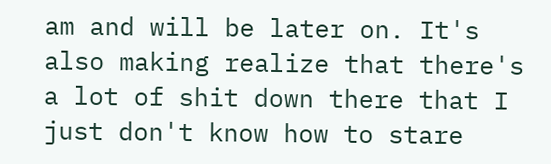am and will be later on. It's also making realize that there's a lot of shit down there that I just don't know how to stare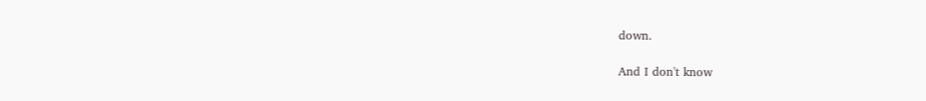down.

And I don't know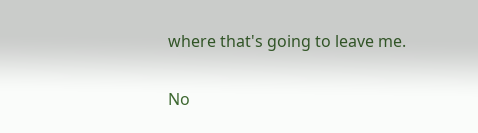where that's going to leave me.


No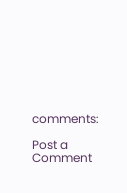comments:

Post a Comment